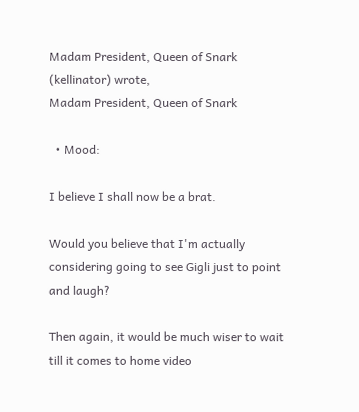Madam President, Queen of Snark (kellinator) wrote,
Madam President, Queen of Snark

  • Mood:

I believe I shall now be a brat.

Would you believe that I'm actually considering going to see Gigli just to point and laugh?

Then again, it would be much wiser to wait till it comes to home video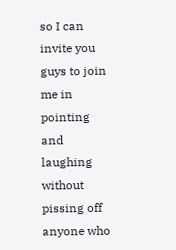so I can invite you guys to join me in pointing and laughing without pissing off anyone who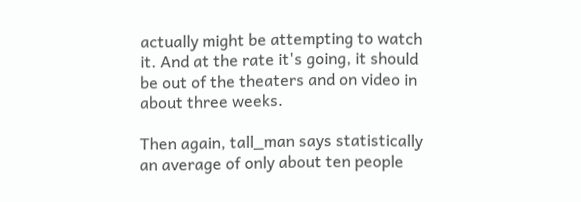actually might be attempting to watch it. And at the rate it's going, it should be out of the theaters and on video in about three weeks.

Then again, tall_man says statistically an average of only about ten people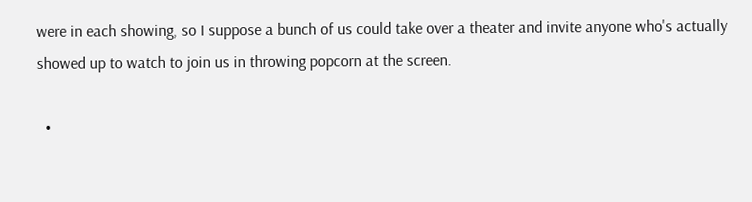were in each showing, so I suppose a bunch of us could take over a theater and invite anyone who's actually showed up to watch to join us in throwing popcorn at the screen.

  •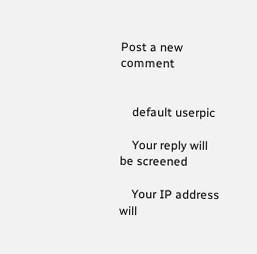Post a new comment


    default userpic

    Your reply will be screened

    Your IP address will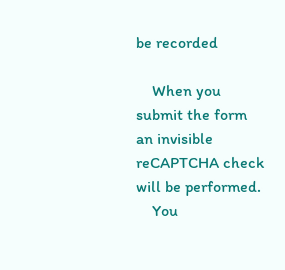be recorded

    When you submit the form an invisible reCAPTCHA check will be performed.
    You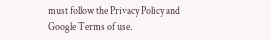must follow the Privacy Policy and Google Terms of use.